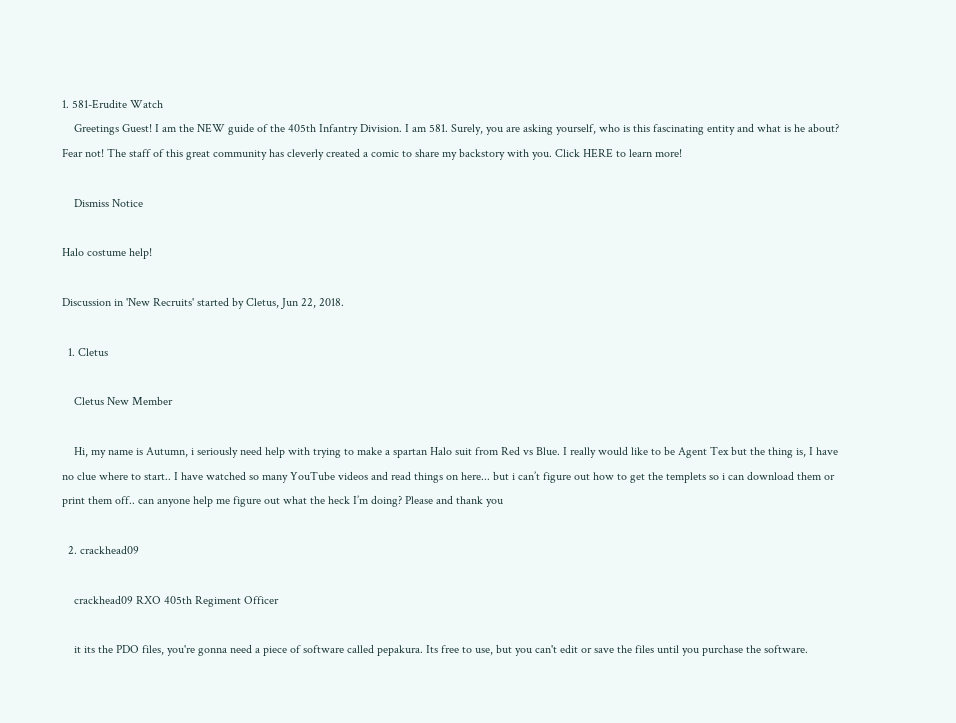1. 581-Erudite Watch
    Greetings Guest! I am the NEW guide of the 405th Infantry Division. I am 581. Surely, you are asking yourself, who is this fascinating entity and what is he about? Fear not! The staff of this great community has cleverly created a comic to share my backstory with you. Click HERE to learn more!

    Dismiss Notice

Halo costume help!

Discussion in 'New Recruits' started by Cletus, Jun 22, 2018.

  1. Cletus

    Cletus New Member

    Hi, my name is Autumn, i seriously need help with trying to make a spartan Halo suit from Red vs Blue. I really would like to be Agent Tex but the thing is, I have no clue where to start.. I have watched so many YouTube videos and read things on here... but i can’t figure out how to get the templets so i can download them or print them off.. can anyone help me figure out what the heck I’m doing? Please and thank you

  2. crackhead09

    crackhead09 RXO 405th Regiment Officer

    it its the PDO files, you're gonna need a piece of software called pepakura. Its free to use, but you can't edit or save the files until you purchase the software.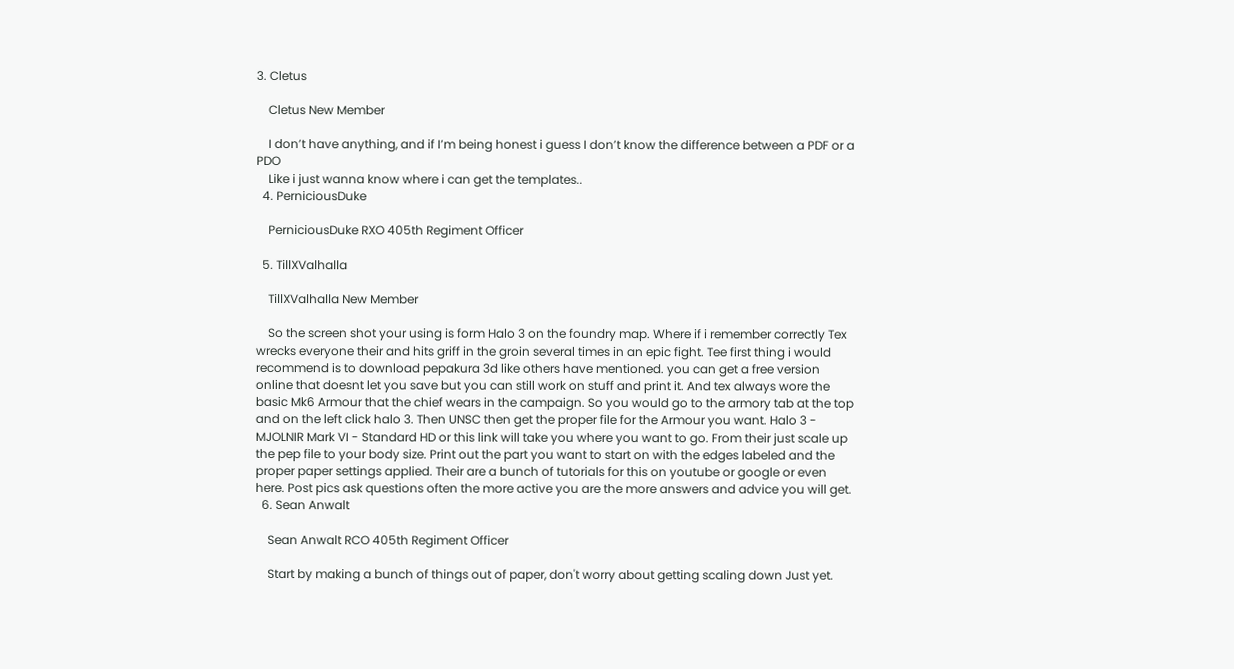3. Cletus

    Cletus New Member

    I don’t have anything, and if I’m being honest i guess I don’t know the difference between a PDF or a PDO
    Like i just wanna know where i can get the templates..
  4. PerniciousDuke

    PerniciousDuke RXO 405th Regiment Officer

  5. TillXValhalla

    TillXValhalla New Member

    So the screen shot your using is form Halo 3 on the foundry map. Where if i remember correctly Tex wrecks everyone their and hits griff in the groin several times in an epic fight. Tee first thing i would recommend is to download pepakura 3d like others have mentioned. you can get a free version online that doesnt let you save but you can still work on stuff and print it. And tex always wore the basic Mk6 Armour that the chief wears in the campaign. So you would go to the armory tab at the top and on the left click halo 3. Then UNSC then get the proper file for the Armour you want. Halo 3 - MJOLNIR Mark VI - Standard HD or this link will take you where you want to go. From their just scale up the pep file to your body size. Print out the part you want to start on with the edges labeled and the proper paper settings applied. Their are a bunch of tutorials for this on youtube or google or even here. Post pics ask questions often the more active you are the more answers and advice you will get.
  6. Sean Anwalt

    Sean Anwalt RCO 405th Regiment Officer

    Start by making a bunch of things out of paper, don't worry about getting scaling down Just yet.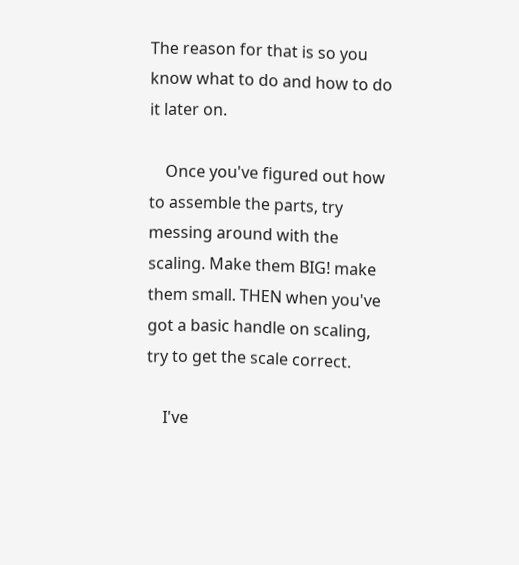The reason for that is so you know what to do and how to do it later on.

    Once you've figured out how to assemble the parts, try messing around with the scaling. Make them BIG! make them small. THEN when you've got a basic handle on scaling, try to get the scale correct.

    I've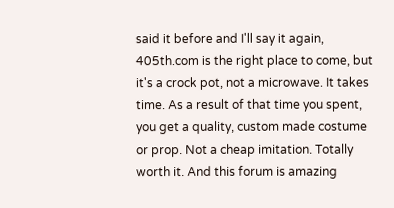said it before and I'll say it again, 405th.com is the right place to come, but it's a crock pot, not a microwave. It takes time. As a result of that time you spent, you get a quality, custom made costume or prop. Not a cheap imitation. Totally worth it. And this forum is amazing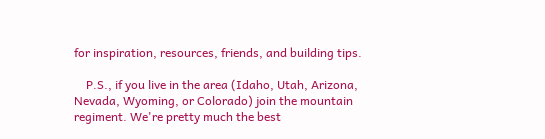for inspiration, resources, friends, and building tips.

    P.S., if you live in the area (Idaho, Utah, Arizona, Nevada, Wyoming, or Colorado) join the mountain regiment. We're pretty much the best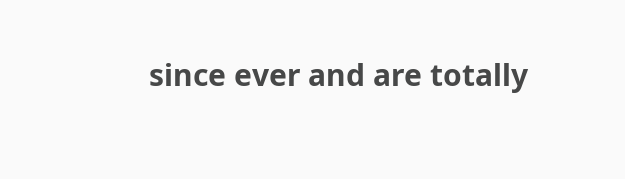since ever and are totally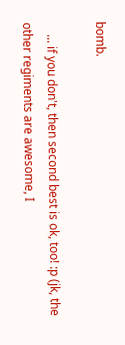bomb.

    ... if you don't, then second best is ok, too! :p (jk, the other regiments are awesome, I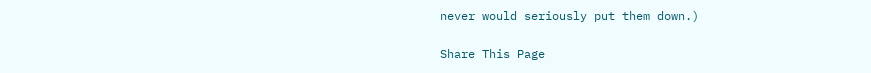never would seriously put them down.)

Share This Page